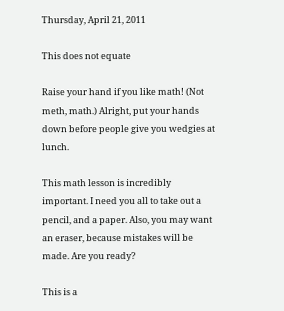Thursday, April 21, 2011

This does not equate

Raise your hand if you like math! (Not meth, math.) Alright, put your hands down before people give you wedgies at lunch.

This math lesson is incredibly important. I need you all to take out a pencil, and a paper. Also, you may want an eraser, because mistakes will be made. Are you ready?

This is a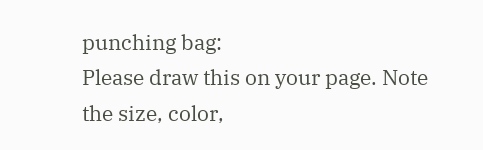punching bag:
Please draw this on your page. Note the size, color,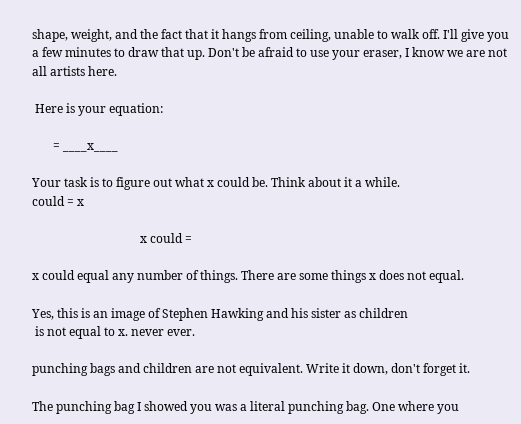shape, weight, and the fact that it hangs from ceiling, unable to walk off. I'll give you a few minutes to draw that up. Don't be afraid to use your eraser, I know we are not all artists here.

 Here is your equation:

       = ____x____

Your task is to figure out what x could be. Think about it a while.
could = x

                                    x could =

x could equal any number of things. There are some things x does not equal.

Yes, this is an image of Stephen Hawking and his sister as children
 is not equal to x. never ever.

punching bags and children are not equivalent. Write it down, don't forget it.

The punching bag I showed you was a literal punching bag. One where you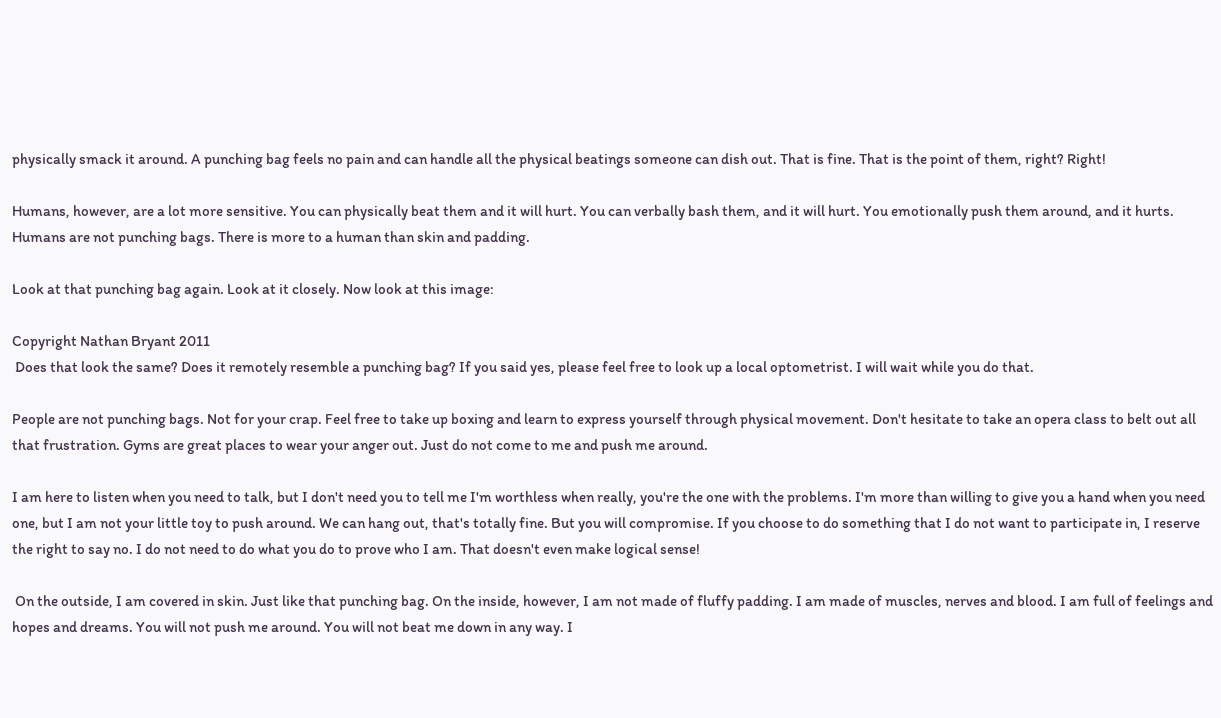physically smack it around. A punching bag feels no pain and can handle all the physical beatings someone can dish out. That is fine. That is the point of them, right? Right!

Humans, however, are a lot more sensitive. You can physically beat them and it will hurt. You can verbally bash them, and it will hurt. You emotionally push them around, and it hurts. Humans are not punching bags. There is more to a human than skin and padding.

Look at that punching bag again. Look at it closely. Now look at this image:

Copyright Nathan Bryant 2011
 Does that look the same? Does it remotely resemble a punching bag? If you said yes, please feel free to look up a local optometrist. I will wait while you do that.

People are not punching bags. Not for your crap. Feel free to take up boxing and learn to express yourself through physical movement. Don't hesitate to take an opera class to belt out all that frustration. Gyms are great places to wear your anger out. Just do not come to me and push me around.

I am here to listen when you need to talk, but I don't need you to tell me I'm worthless when really, you're the one with the problems. I'm more than willing to give you a hand when you need one, but I am not your little toy to push around. We can hang out, that's totally fine. But you will compromise. If you choose to do something that I do not want to participate in, I reserve the right to say no. I do not need to do what you do to prove who I am. That doesn't even make logical sense!

 On the outside, I am covered in skin. Just like that punching bag. On the inside, however, I am not made of fluffy padding. I am made of muscles, nerves and blood. I am full of feelings and hopes and dreams. You will not push me around. You will not beat me down in any way. I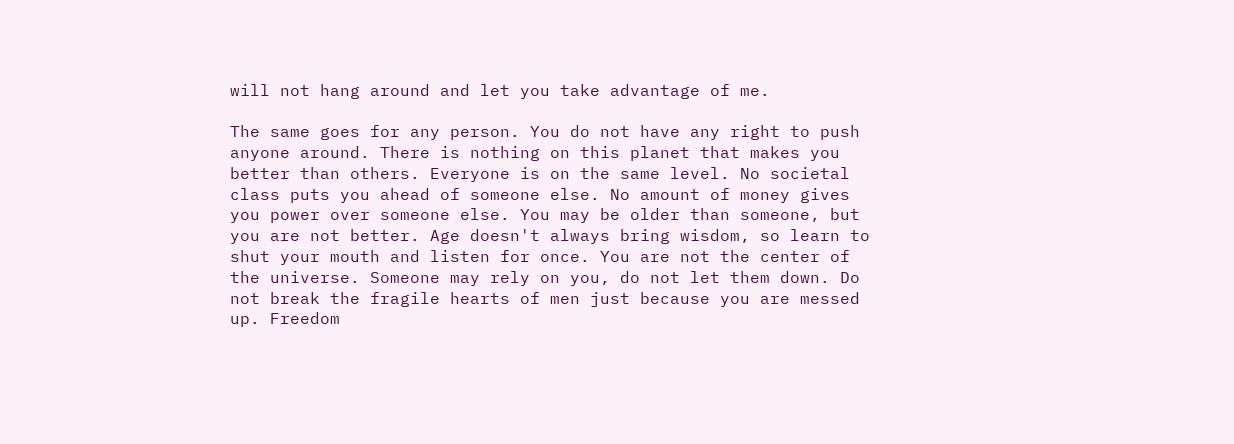will not hang around and let you take advantage of me.

The same goes for any person. You do not have any right to push anyone around. There is nothing on this planet that makes you better than others. Everyone is on the same level. No societal class puts you ahead of someone else. No amount of money gives you power over someone else. You may be older than someone, but you are not better. Age doesn't always bring wisdom, so learn to shut your mouth and listen for once. You are not the center of the universe. Someone may rely on you, do not let them down. Do not break the fragile hearts of men just because you are messed up. Freedom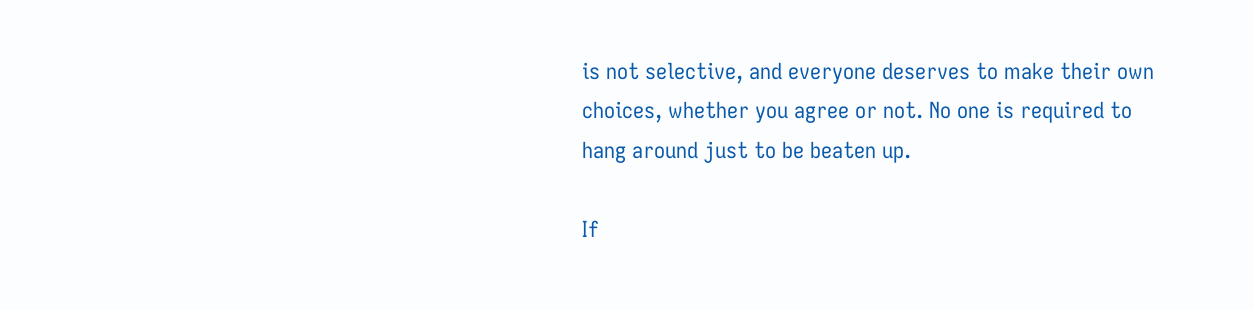is not selective, and everyone deserves to make their own choices, whether you agree or not. No one is required to hang around just to be beaten up.

If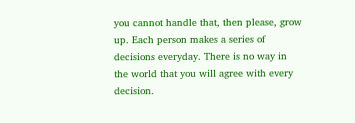you cannot handle that, then please, grow up. Each person makes a series of decisions everyday. There is no way in the world that you will agree with every decision.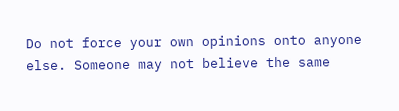Do not force your own opinions onto anyone else. Someone may not believe the same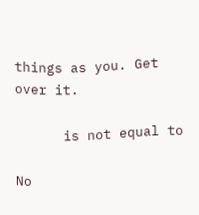things as you. Get over it.

      is not equal to

No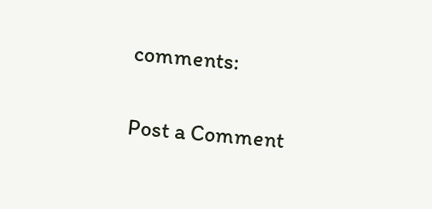comments:

Post a Comment